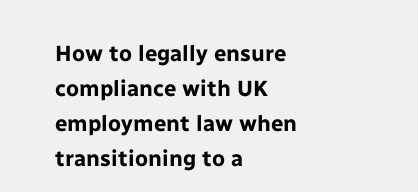How to legally ensure compliance with UK employment law when transitioning to a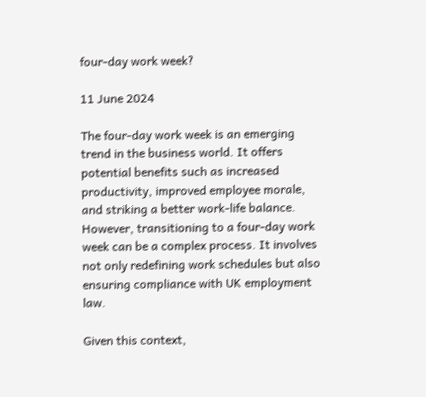four-day work week?

11 June 2024

The four-day work week is an emerging trend in the business world. It offers potential benefits such as increased productivity, improved employee morale, and striking a better work-life balance. However, transitioning to a four-day work week can be a complex process. It involves not only redefining work schedules but also ensuring compliance with UK employment law.

Given this context,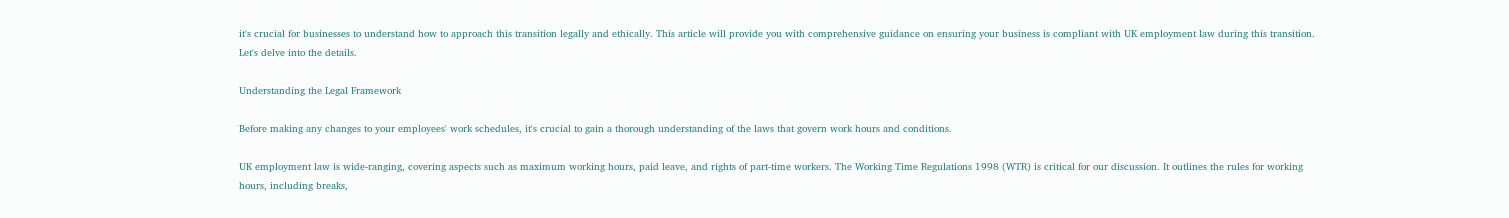it's crucial for businesses to understand how to approach this transition legally and ethically. This article will provide you with comprehensive guidance on ensuring your business is compliant with UK employment law during this transition. Let's delve into the details.

Understanding the Legal Framework

Before making any changes to your employees' work schedules, it's crucial to gain a thorough understanding of the laws that govern work hours and conditions.

UK employment law is wide-ranging, covering aspects such as maximum working hours, paid leave, and rights of part-time workers. The Working Time Regulations 1998 (WTR) is critical for our discussion. It outlines the rules for working hours, including breaks,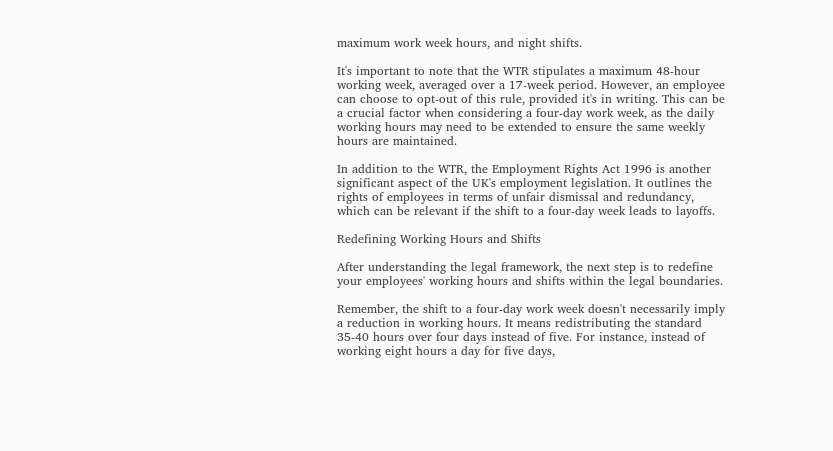maximum work week hours, and night shifts.

It's important to note that the WTR stipulates a maximum 48-hour working week, averaged over a 17-week period. However, an employee can choose to opt-out of this rule, provided it's in writing. This can be a crucial factor when considering a four-day work week, as the daily working hours may need to be extended to ensure the same weekly hours are maintained.

In addition to the WTR, the Employment Rights Act 1996 is another significant aspect of the UK's employment legislation. It outlines the rights of employees in terms of unfair dismissal and redundancy, which can be relevant if the shift to a four-day week leads to layoffs.

Redefining Working Hours and Shifts

After understanding the legal framework, the next step is to redefine your employees' working hours and shifts within the legal boundaries.

Remember, the shift to a four-day work week doesn't necessarily imply a reduction in working hours. It means redistributing the standard 35-40 hours over four days instead of five. For instance, instead of working eight hours a day for five days,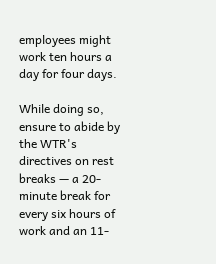employees might work ten hours a day for four days.

While doing so, ensure to abide by the WTR's directives on rest breaks — a 20-minute break for every six hours of work and an 11-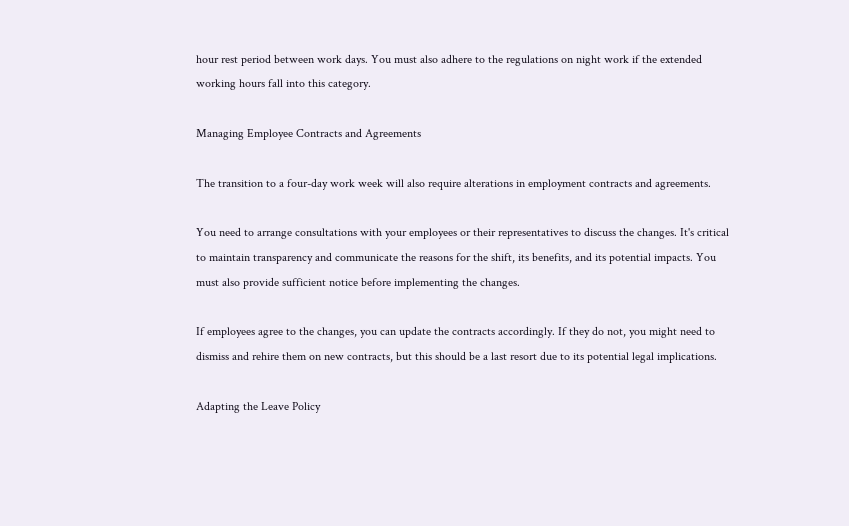hour rest period between work days. You must also adhere to the regulations on night work if the extended working hours fall into this category.

Managing Employee Contracts and Agreements

The transition to a four-day work week will also require alterations in employment contracts and agreements.

You need to arrange consultations with your employees or their representatives to discuss the changes. It's critical to maintain transparency and communicate the reasons for the shift, its benefits, and its potential impacts. You must also provide sufficient notice before implementing the changes.

If employees agree to the changes, you can update the contracts accordingly. If they do not, you might need to dismiss and rehire them on new contracts, but this should be a last resort due to its potential legal implications.

Adapting the Leave Policy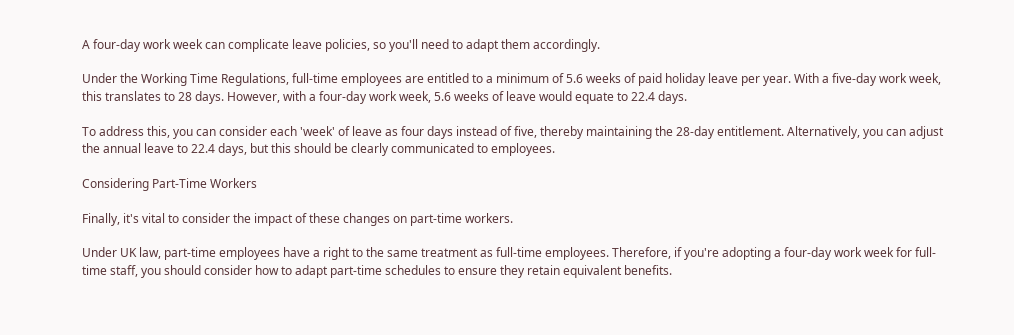A four-day work week can complicate leave policies, so you'll need to adapt them accordingly.

Under the Working Time Regulations, full-time employees are entitled to a minimum of 5.6 weeks of paid holiday leave per year. With a five-day work week, this translates to 28 days. However, with a four-day work week, 5.6 weeks of leave would equate to 22.4 days.

To address this, you can consider each 'week' of leave as four days instead of five, thereby maintaining the 28-day entitlement. Alternatively, you can adjust the annual leave to 22.4 days, but this should be clearly communicated to employees.

Considering Part-Time Workers

Finally, it's vital to consider the impact of these changes on part-time workers.

Under UK law, part-time employees have a right to the same treatment as full-time employees. Therefore, if you're adopting a four-day work week for full-time staff, you should consider how to adapt part-time schedules to ensure they retain equivalent benefits.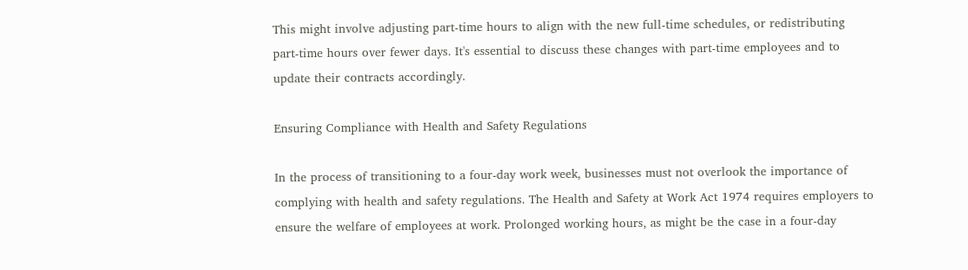This might involve adjusting part-time hours to align with the new full-time schedules, or redistributing part-time hours over fewer days. It's essential to discuss these changes with part-time employees and to update their contracts accordingly.

Ensuring Compliance with Health and Safety Regulations

In the process of transitioning to a four-day work week, businesses must not overlook the importance of complying with health and safety regulations. The Health and Safety at Work Act 1974 requires employers to ensure the welfare of employees at work. Prolonged working hours, as might be the case in a four-day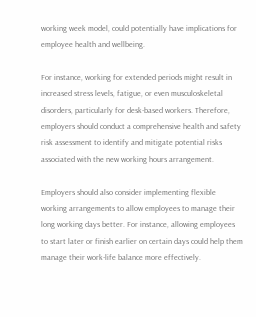working week model, could potentially have implications for employee health and wellbeing.

For instance, working for extended periods might result in increased stress levels, fatigue, or even musculoskeletal disorders, particularly for desk-based workers. Therefore, employers should conduct a comprehensive health and safety risk assessment to identify and mitigate potential risks associated with the new working hours arrangement.

Employers should also consider implementing flexible working arrangements to allow employees to manage their long working days better. For instance, allowing employees to start later or finish earlier on certain days could help them manage their work-life balance more effectively.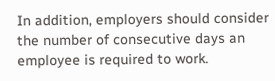In addition, employers should consider the number of consecutive days an employee is required to work.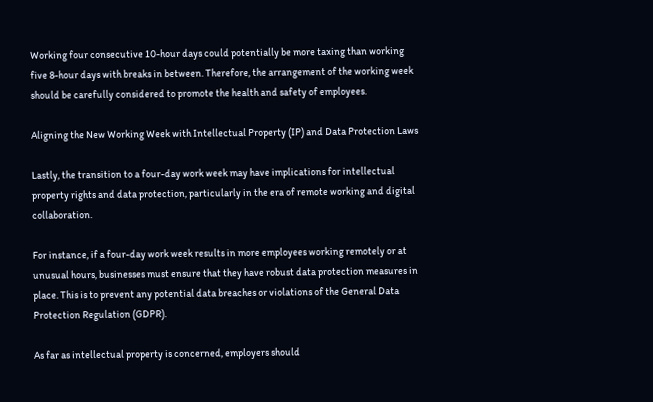Working four consecutive 10-hour days could potentially be more taxing than working five 8-hour days with breaks in between. Therefore, the arrangement of the working week should be carefully considered to promote the health and safety of employees.

Aligning the New Working Week with Intellectual Property (IP) and Data Protection Laws

Lastly, the transition to a four-day work week may have implications for intellectual property rights and data protection, particularly in the era of remote working and digital collaboration.

For instance, if a four-day work week results in more employees working remotely or at unusual hours, businesses must ensure that they have robust data protection measures in place. This is to prevent any potential data breaches or violations of the General Data Protection Regulation (GDPR).

As far as intellectual property is concerned, employers should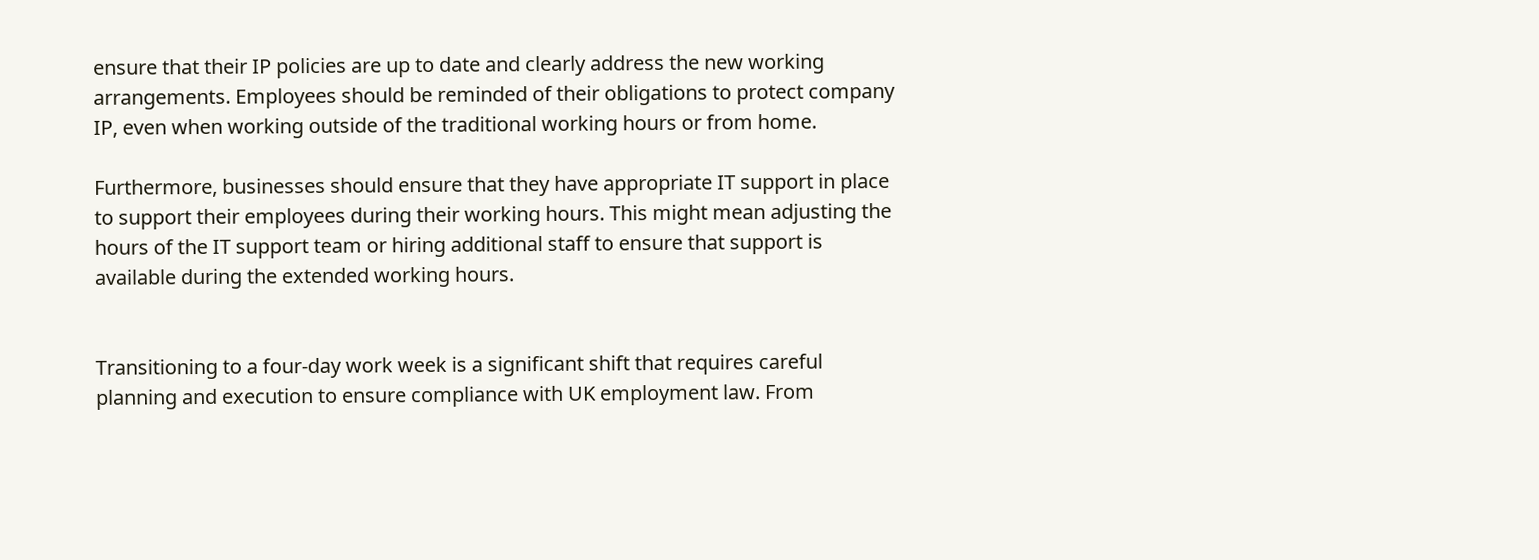ensure that their IP policies are up to date and clearly address the new working arrangements. Employees should be reminded of their obligations to protect company IP, even when working outside of the traditional working hours or from home.

Furthermore, businesses should ensure that they have appropriate IT support in place to support their employees during their working hours. This might mean adjusting the hours of the IT support team or hiring additional staff to ensure that support is available during the extended working hours.


Transitioning to a four-day work week is a significant shift that requires careful planning and execution to ensure compliance with UK employment law. From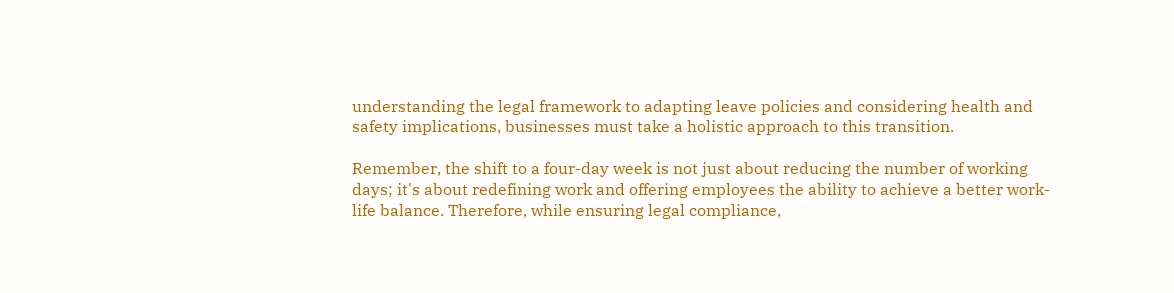understanding the legal framework to adapting leave policies and considering health and safety implications, businesses must take a holistic approach to this transition.

Remember, the shift to a four-day week is not just about reducing the number of working days; it's about redefining work and offering employees the ability to achieve a better work-life balance. Therefore, while ensuring legal compliance,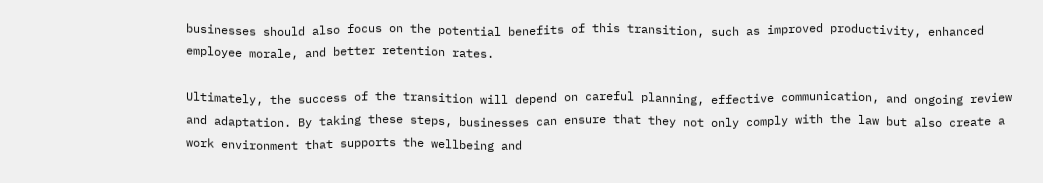businesses should also focus on the potential benefits of this transition, such as improved productivity, enhanced employee morale, and better retention rates.

Ultimately, the success of the transition will depend on careful planning, effective communication, and ongoing review and adaptation. By taking these steps, businesses can ensure that they not only comply with the law but also create a work environment that supports the wellbeing and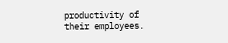productivity of their employees.